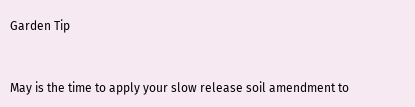Garden Tip


May is the time to apply your slow release soil amendment to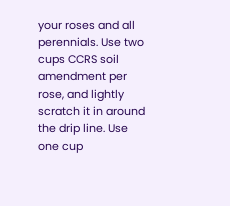your roses and all perennials. Use two cups CCRS soil amendment per rose, and lightly scratch it in around the drip line. Use one cup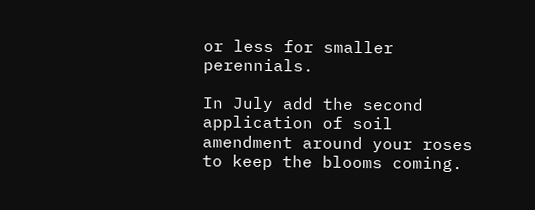or less for smaller perennials.

In July add the second application of soil amendment around your roses to keep the blooms coming.